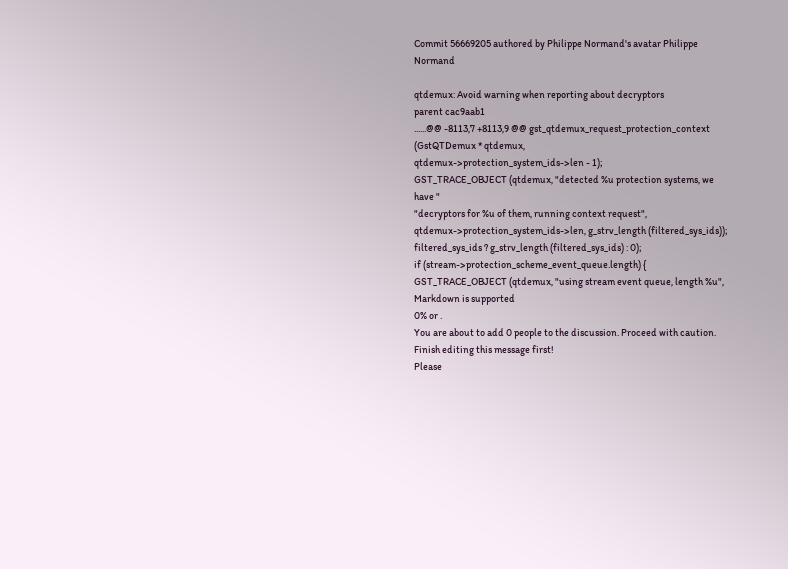Commit 56669205 authored by Philippe Normand's avatar Philippe Normand

qtdemux: Avoid warning when reporting about decryptors
parent cac9aab1
......@@ -8113,7 +8113,9 @@ gst_qtdemux_request_protection_context (GstQTDemux * qtdemux,
qtdemux->protection_system_ids->len - 1);
GST_TRACE_OBJECT (qtdemux, "detected %u protection systems, we have "
"decryptors for %u of them, running context request",
qtdemux->protection_system_ids->len, g_strv_length (filtered_sys_ids));
filtered_sys_ids ? g_strv_length (filtered_sys_ids) : 0);
if (stream->protection_scheme_event_queue.length) {
GST_TRACE_OBJECT (qtdemux, "using stream event queue, length %u",
Markdown is supported
0% or .
You are about to add 0 people to the discussion. Proceed with caution.
Finish editing this message first!
Please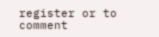register or to comment